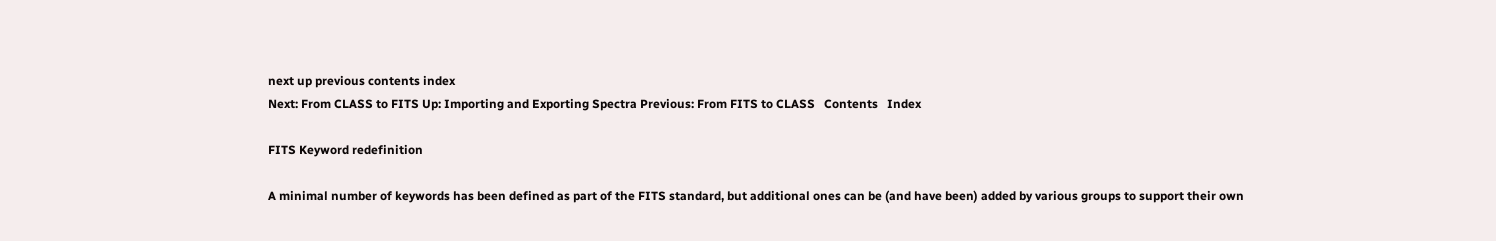next up previous contents index
Next: From CLASS to FITS Up: Importing and Exporting Spectra Previous: From FITS to CLASS   Contents   Index

FITS Keyword redefinition

A minimal number of keywords has been defined as part of the FITS standard, but additional ones can be (and have been) added by various groups to support their own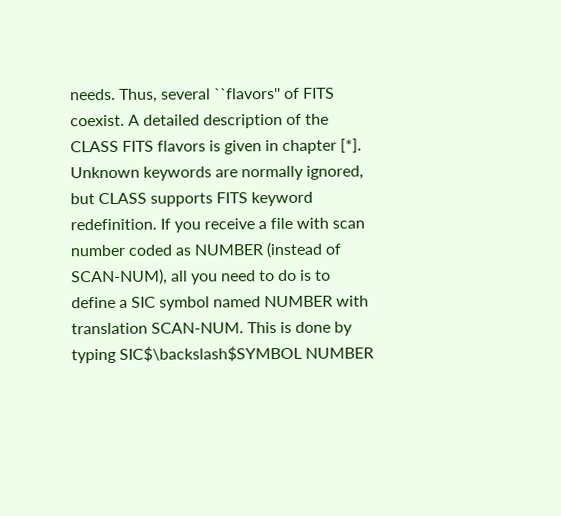needs. Thus, several ``flavors'' of FITS coexist. A detailed description of the CLASS FITS flavors is given in chapter [*]. Unknown keywords are normally ignored, but CLASS supports FITS keyword redefinition. If you receive a file with scan number coded as NUMBER (instead of SCAN-NUM), all you need to do is to define a SIC symbol named NUMBER with translation SCAN-NUM. This is done by typing SIC$\backslash$SYMBOL NUMBER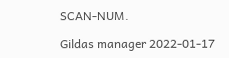SCAN-NUM.

Gildas manager 2022-01-17